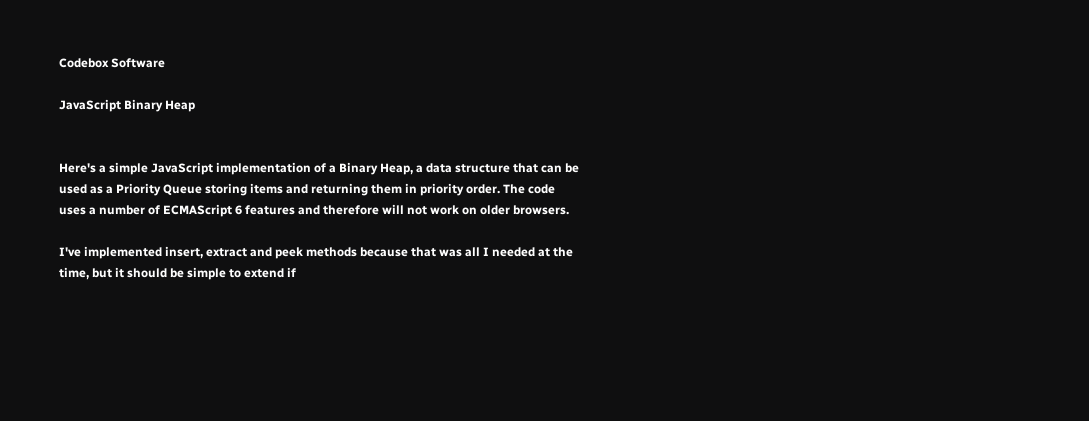Codebox Software

JavaScript Binary Heap


Here's a simple JavaScript implementation of a Binary Heap, a data structure that can be used as a Priority Queue storing items and returning them in priority order. The code uses a number of ECMAScript 6 features and therefore will not work on older browsers.

I've implemented insert, extract and peek methods because that was all I needed at the time, but it should be simple to extend if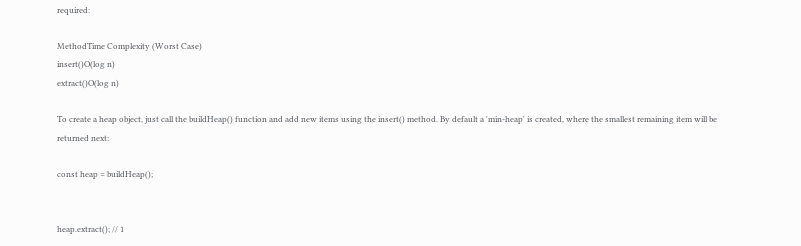required:

MethodTime Complexity (Worst Case)
insert()O(log n)
extract()O(log n)

To create a heap object, just call the buildHeap() function and add new items using the insert() method. By default a 'min-heap' is created, where the smallest remaining item will be returned next:

const heap = buildHeap();


heap.extract(); // 1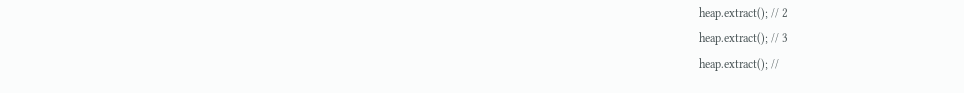heap.extract(); // 2
heap.extract(); // 3
heap.extract(); //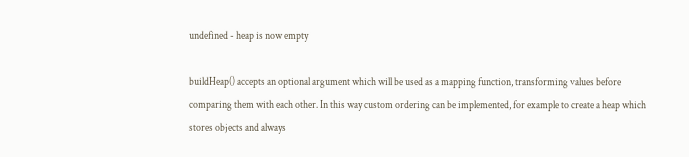undefined - heap is now empty

buildHeap() accepts an optional argument which will be used as a mapping function, transforming values before comparing them with each other. In this way custom ordering can be implemented, for example to create a heap which stores objects and always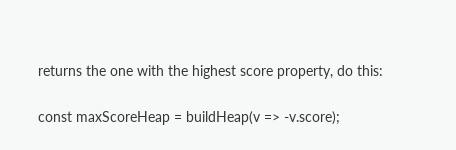returns the one with the highest score property, do this:

const maxScoreHeap = buildHeap(v => -v.score);